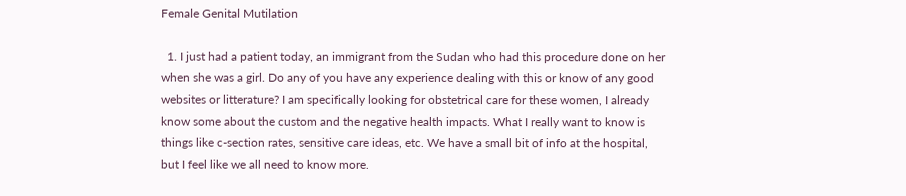Female Genital Mutilation

  1. I just had a patient today, an immigrant from the Sudan who had this procedure done on her when she was a girl. Do any of you have any experience dealing with this or know of any good websites or litterature? I am specifically looking for obstetrical care for these women, I already know some about the custom and the negative health impacts. What I really want to know is things like c-section rates, sensitive care ideas, etc. We have a small bit of info at the hospital, but I feel like we all need to know more.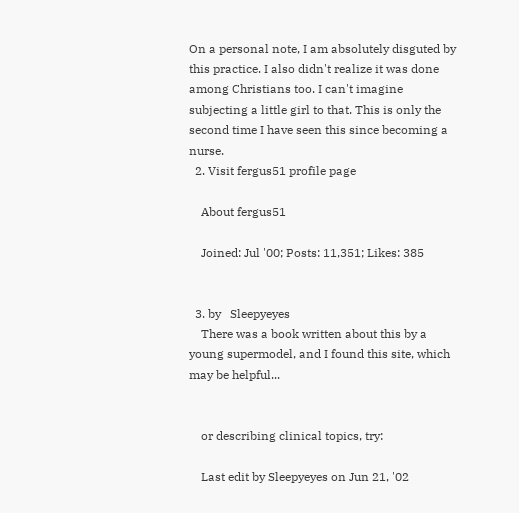On a personal note, I am absolutely disguted by this practice. I also didn't realize it was done among Christians too. I can't imagine subjecting a little girl to that. This is only the second time I have seen this since becoming a nurse.
  2. Visit fergus51 profile page

    About fergus51

    Joined: Jul '00; Posts: 11,351; Likes: 385


  3. by   Sleepyeyes
    There was a book written about this by a young supermodel, and I found this site, which may be helpful...


    or describing clinical topics, try:

    Last edit by Sleepyeyes on Jun 21, '02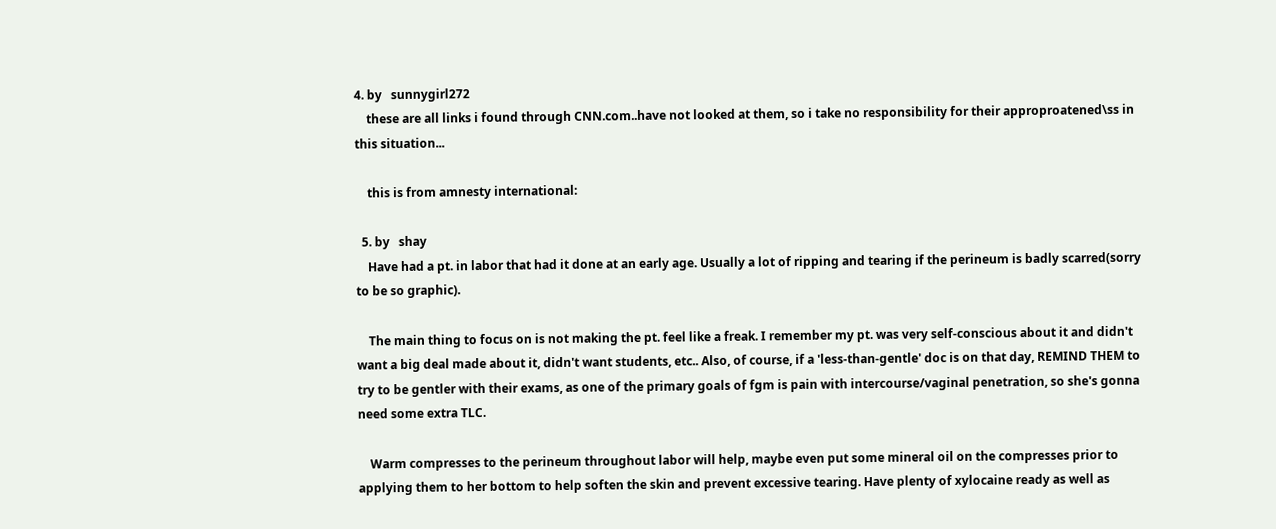4. by   sunnygirl272
    these are all links i found through CNN.com..have not looked at them, so i take no responsibility for their approproatened\ss in this situation...

    this is from amnesty international:

  5. by   shay
    Have had a pt. in labor that had it done at an early age. Usually a lot of ripping and tearing if the perineum is badly scarred(sorry to be so graphic).

    The main thing to focus on is not making the pt. feel like a freak. I remember my pt. was very self-conscious about it and didn't want a big deal made about it, didn't want students, etc.. Also, of course, if a 'less-than-gentle' doc is on that day, REMIND THEM to try to be gentler with their exams, as one of the primary goals of fgm is pain with intercourse/vaginal penetration, so she's gonna need some extra TLC.

    Warm compresses to the perineum throughout labor will help, maybe even put some mineral oil on the compresses prior to applying them to her bottom to help soften the skin and prevent excessive tearing. Have plenty of xylocaine ready as well as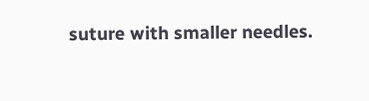suture with smaller needles.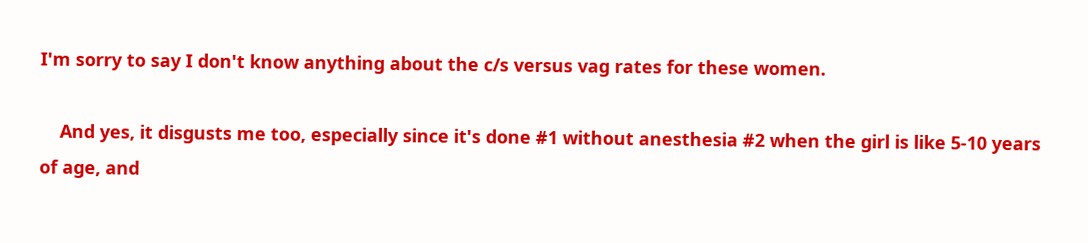I'm sorry to say I don't know anything about the c/s versus vag rates for these women.

    And yes, it disgusts me too, especially since it's done #1 without anesthesia #2 when the girl is like 5-10 years of age, and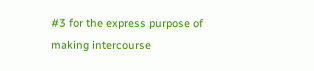#3 for the express purpose of making intercourse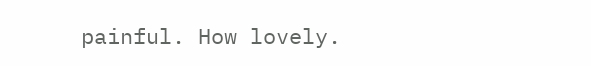painful. How lovely.